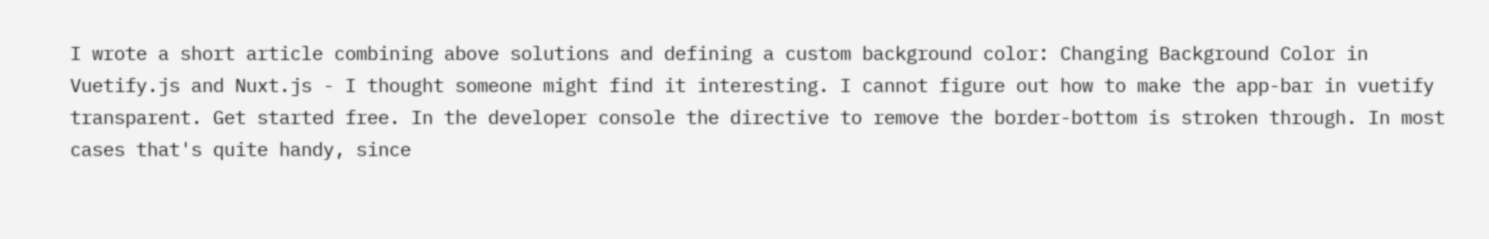I wrote a short article combining above solutions and defining a custom background color: Changing Background Color in Vuetify.js and Nuxt.js - I thought someone might find it interesting. I cannot figure out how to make the app-bar in vuetify transparent. Get started free. In the developer console the directive to remove the border-bottom is stroken through. In most cases that's quite handy, since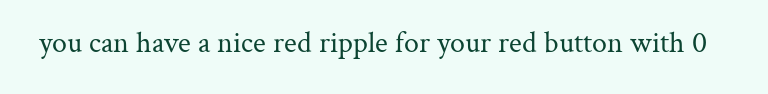you can have a nice red ripple for your red button with 0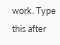work. Type this after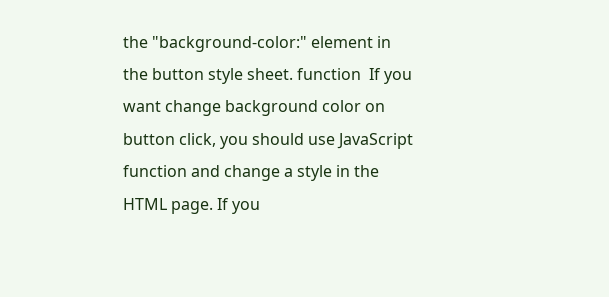the "background-color:" element in the button style sheet. function  If you want change background color on button click, you should use JavaScript function and change a style in the HTML page. If you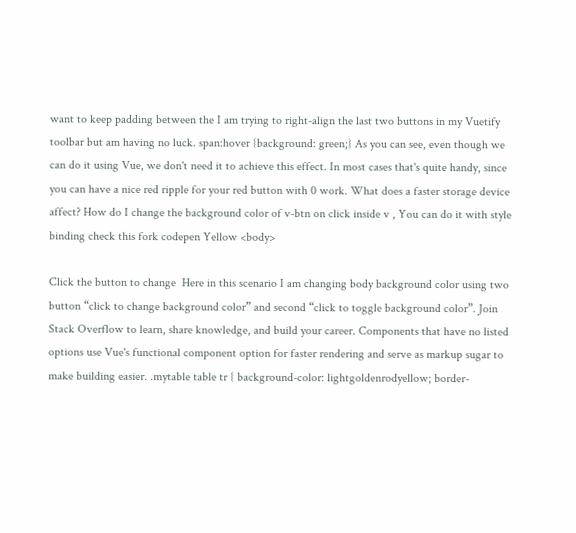want to keep padding between the I am trying to right-align the last two buttons in my Vuetify toolbar but am having no luck. span:hover {background: green;} As you can see, even though we can do it using Vue, we don't need it to achieve this effect. In most cases that's quite handy, since you can have a nice red ripple for your red button with 0 work. What does a faster storage device affect? How do I change the background color of v-btn on click inside v , You can do it with style binding check this fork codepen Yellow <body>

Click the button to change  Here in this scenario I am changing body background color using two button “click to change background color” and second “click to toggle background color”. Join Stack Overflow to learn, share knowledge, and build your career. Components that have no listed options use Vue's functional component option for faster rendering and serve as markup sugar to make building easier. .mytable table tr { background-color: lightgoldenrodyellow; border-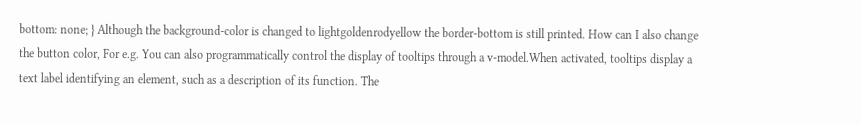bottom: none; } Although the background-color is changed to lightgoldenrodyellow the border-bottom is still printed. How can I also change the button color, For e.g. You can also programmatically control the display of tooltips through a v-model.When activated, tooltips display a text label identifying an element, such as a description of its function. The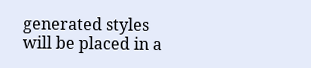generated styles will be placed in a